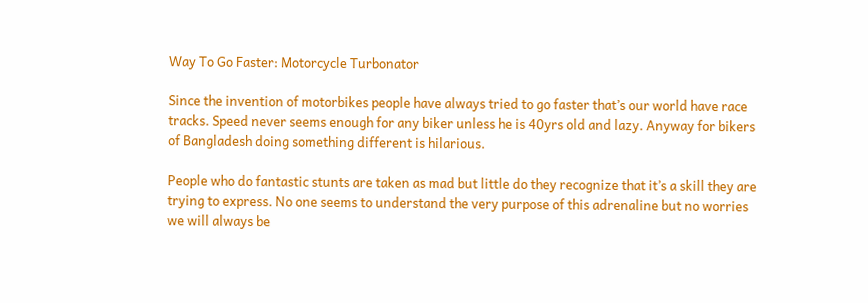Way To Go Faster: Motorcycle Turbonator

Since the invention of motorbikes people have always tried to go faster that’s our world have race tracks. Speed never seems enough for any biker unless he is 40yrs old and lazy. Anyway for bikers of Bangladesh doing something different is hilarious.

People who do fantastic stunts are taken as mad but little do they recognize that it’s a skill they are trying to express. No one seems to understand the very purpose of this adrenaline but no worries we will always be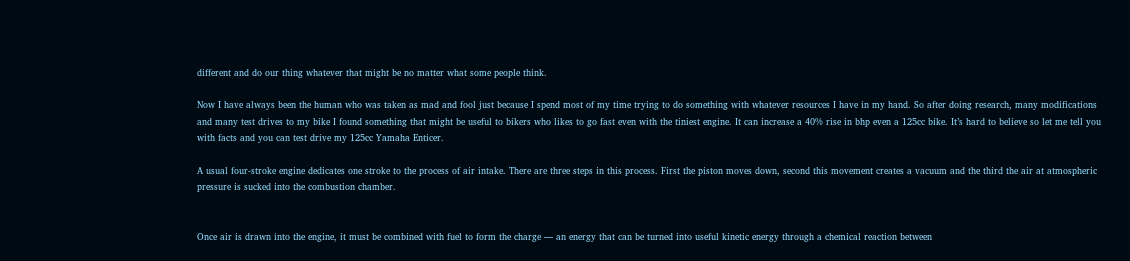different and do our thing whatever that might be no matter what some people think.

Now I have always been the human who was taken as mad and fool just because I spend most of my time trying to do something with whatever resources I have in my hand. So after doing research, many modifications and many test drives to my bike I found something that might be useful to bikers who likes to go fast even with the tiniest engine. It can increase a 40% rise in bhp even a 125cc bike. It’s hard to believe so let me tell you with facts and you can test drive my 125cc Yamaha Enticer.

A usual four-stroke engine dedicates one stroke to the process of air intake. There are three steps in this process. First the piston moves down, second this movement creates a vacuum and the third the air at atmospheric pressure is sucked into the combustion chamber.


Once air is drawn into the engine, it must be combined with fuel to form the charge — an energy that can be turned into useful kinetic energy through a chemical reaction between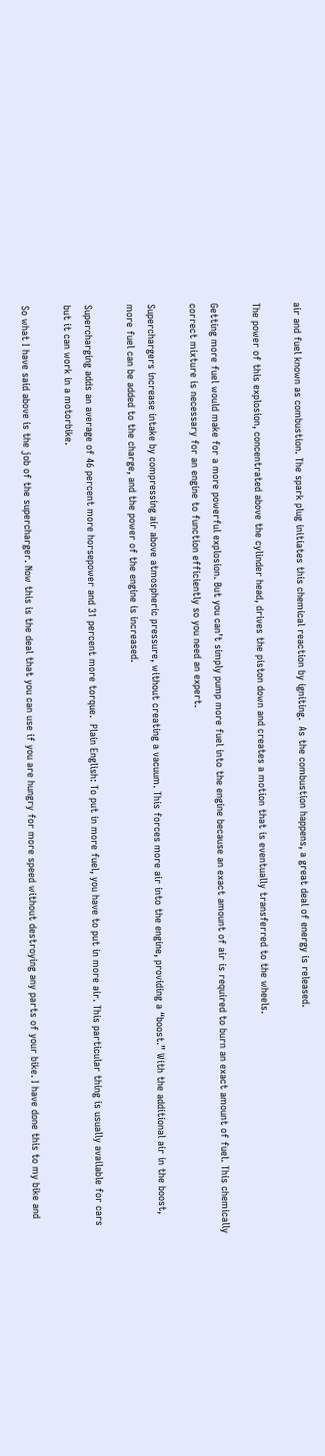air and fuel known as combustion. The spark plug initiates this chemical reaction by igniting.  As the combustion happens, a great deal of energy is released.

The power of this explosion, concentrated above the cylinder head, drives the piston down and creates a motion that is eventually transferred to the wheels.

Getting more fuel would make for a more powerful explosion. But you can’t simply pump more fuel into the engine because an exact amount of air is required to burn an exact amount of fuel. This chemically correct mixture is necessary for an engine to function efficiently so you need an expert.

Superchargers increase intake by compressing air above atmospheric pressure, without creating a vacuum. This forces more air into the engine, providing a “boost.” With the additional air in the boost, more fuel can be added to the charge, and the power of the engine is increased.

Supercharging adds an average of 46 percent more horsepower and 31 percent more torque.  Plain English: To put in more fuel, you have to put in more air. This particular thing is usually available for cars but it can work in a motorbike.

So what I have said above is the job of the supercharger. Now this is the deal that you can use if you are hungry for more speed without destroying any parts of your bike. I have done this to my bike and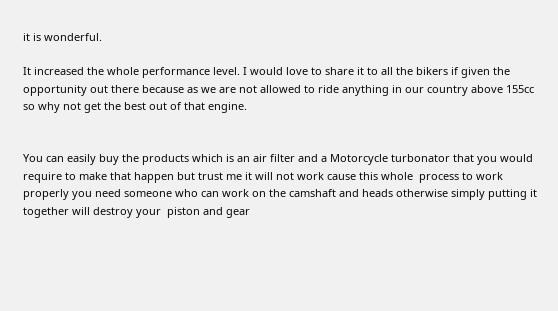it is wonderful.

It increased the whole performance level. I would love to share it to all the bikers if given the opportunity out there because as we are not allowed to ride anything in our country above 155cc so why not get the best out of that engine.


You can easily buy the products which is an air filter and a Motorcycle turbonator that you would require to make that happen but trust me it will not work cause this whole  process to work properly you need someone who can work on the camshaft and heads otherwise simply putting it together will destroy your  piston and gear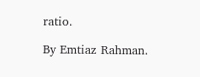ratio.

By Emtiaz Rahman.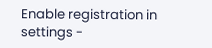Enable registration in settings -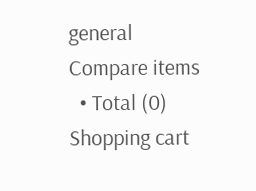general
Compare items
  • Total (0)
Shopping cart